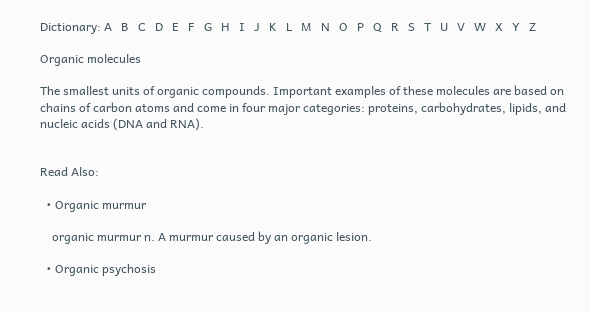Dictionary: A   B   C   D   E   F   G   H   I   J   K   L   M   N   O   P   Q   R   S   T   U   V   W   X   Y   Z

Organic molecules

The smallest units of organic compounds. Important examples of these molecules are based on chains of carbon atoms and come in four major categories: proteins, carbohydrates, lipids, and nucleic acids (DNA and RNA).


Read Also:

  • Organic murmur

    organic murmur n. A murmur caused by an organic lesion.

  • Organic psychosis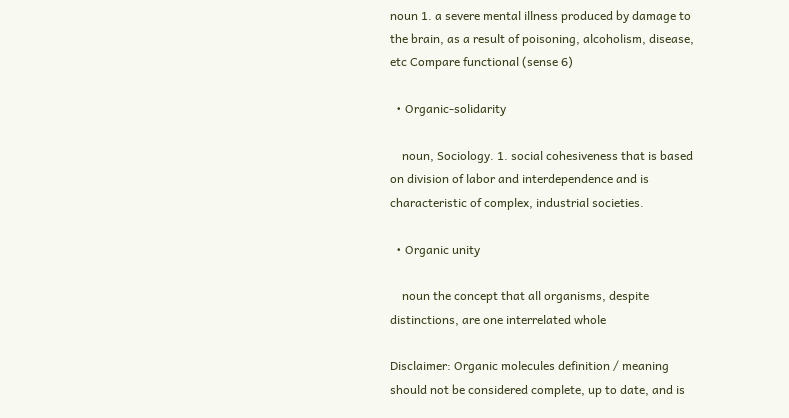noun 1. a severe mental illness produced by damage to the brain, as a result of poisoning, alcoholism, disease, etc Compare functional (sense 6)

  • Organic-solidarity

    noun, Sociology. 1. social cohesiveness that is based on division of labor and interdependence and is characteristic of complex, industrial societies.

  • Organic unity

    noun the concept that all organisms, despite distinctions, are one interrelated whole

Disclaimer: Organic molecules definition / meaning should not be considered complete, up to date, and is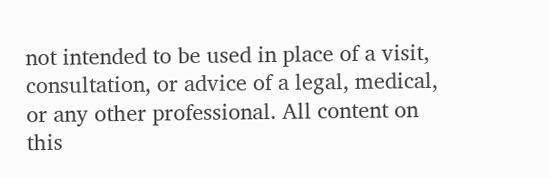not intended to be used in place of a visit, consultation, or advice of a legal, medical, or any other professional. All content on this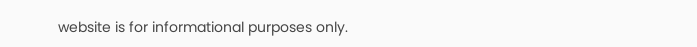website is for informational purposes only.